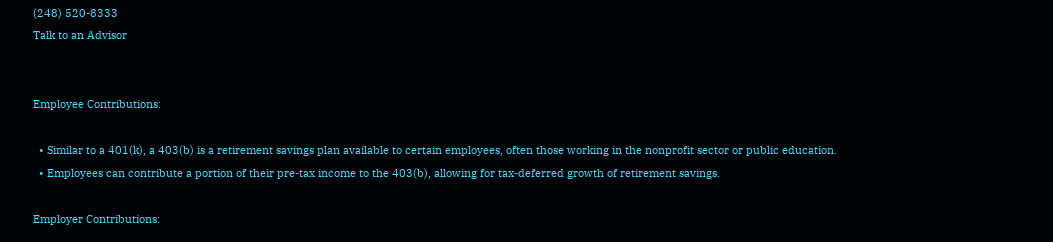(248) 520-8333
Talk to an Advisor


Employee Contributions:

  • Similar to a 401(k), a 403(b) is a retirement savings plan available to certain employees, often those working in the nonprofit sector or public education.
  • Employees can contribute a portion of their pre-tax income to the 403(b), allowing for tax-deferred growth of retirement savings.

Employer Contributions: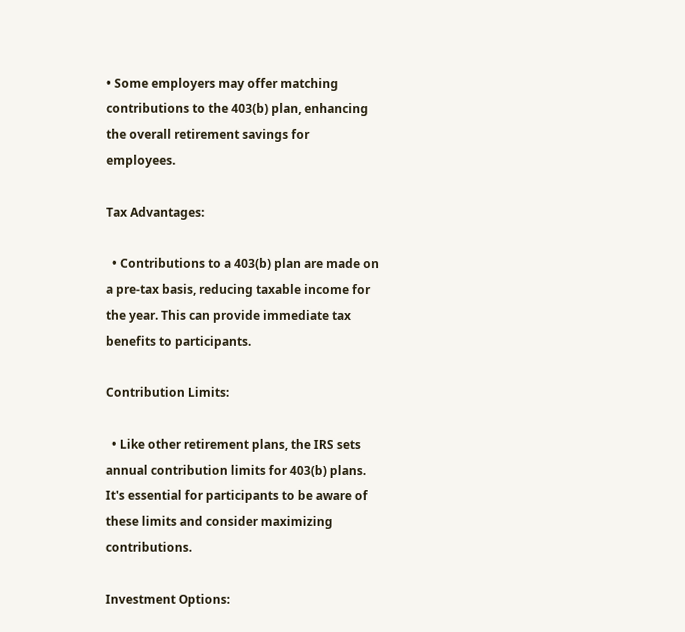• Some employers may offer matching contributions to the 403(b) plan, enhancing the overall retirement savings for employees.

Tax Advantages:

  • Contributions to a 403(b) plan are made on a pre-tax basis, reducing taxable income for the year. This can provide immediate tax benefits to participants.

Contribution Limits:

  • Like other retirement plans, the IRS sets annual contribution limits for 403(b) plans. It's essential for participants to be aware of these limits and consider maximizing contributions.

Investment Options: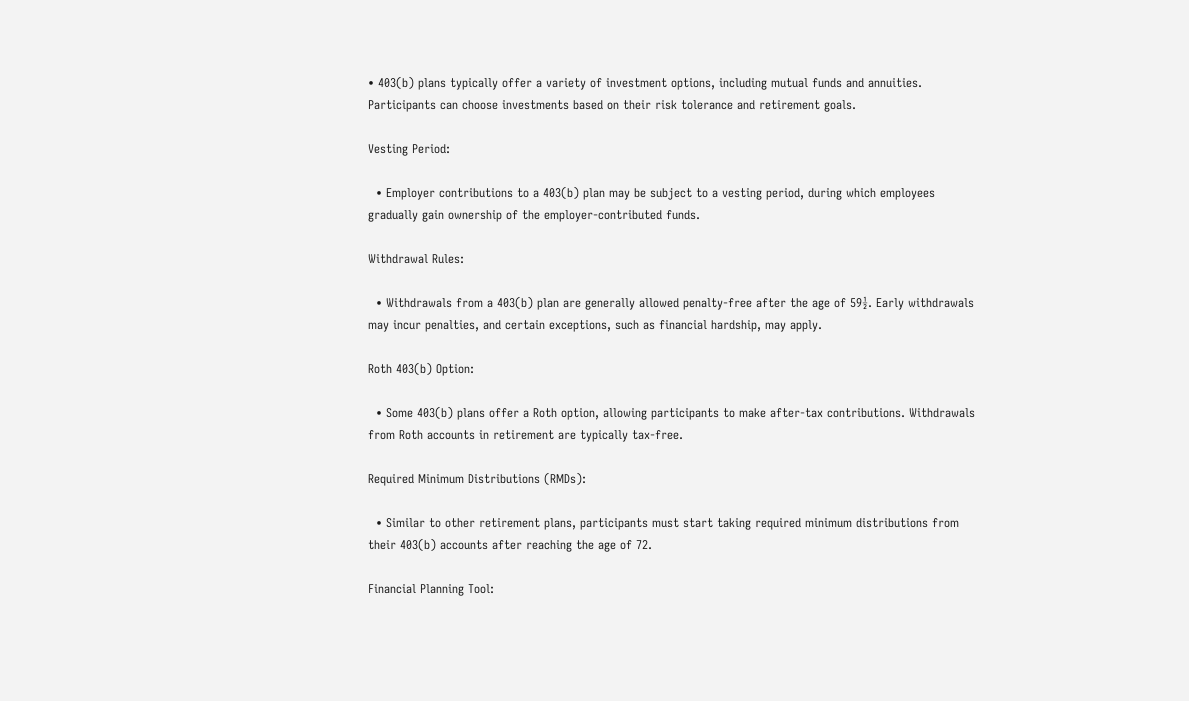• 403(b) plans typically offer a variety of investment options, including mutual funds and annuities. Participants can choose investments based on their risk tolerance and retirement goals.

Vesting Period:

  • Employer contributions to a 403(b) plan may be subject to a vesting period, during which employees gradually gain ownership of the employer-contributed funds.

Withdrawal Rules:

  • Withdrawals from a 403(b) plan are generally allowed penalty-free after the age of 59½. Early withdrawals may incur penalties, and certain exceptions, such as financial hardship, may apply.

Roth 403(b) Option:

  • Some 403(b) plans offer a Roth option, allowing participants to make after-tax contributions. Withdrawals from Roth accounts in retirement are typically tax-free.

Required Minimum Distributions (RMDs):

  • Similar to other retirement plans, participants must start taking required minimum distributions from their 403(b) accounts after reaching the age of 72.

Financial Planning Tool: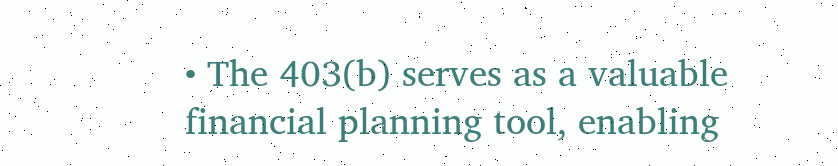• The 403(b) serves as a valuable financial planning tool, enabling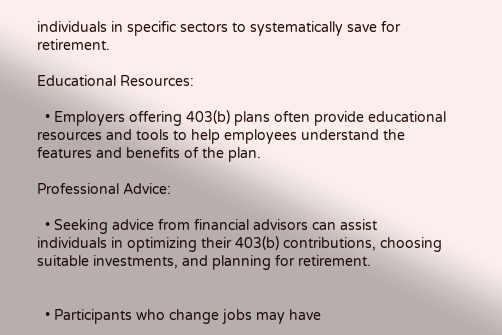individuals in specific sectors to systematically save for retirement.

Educational Resources:

  • Employers offering 403(b) plans often provide educational resources and tools to help employees understand the features and benefits of the plan.

Professional Advice:

  • Seeking advice from financial advisors can assist individuals in optimizing their 403(b) contributions, choosing suitable investments, and planning for retirement.


  • Participants who change jobs may have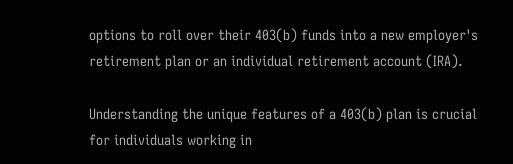options to roll over their 403(b) funds into a new employer's retirement plan or an individual retirement account (IRA).

Understanding the unique features of a 403(b) plan is crucial for individuals working in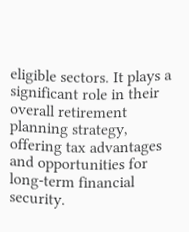eligible sectors. It plays a significant role in their overall retirement planning strategy, offering tax advantages and opportunities for long-term financial security.